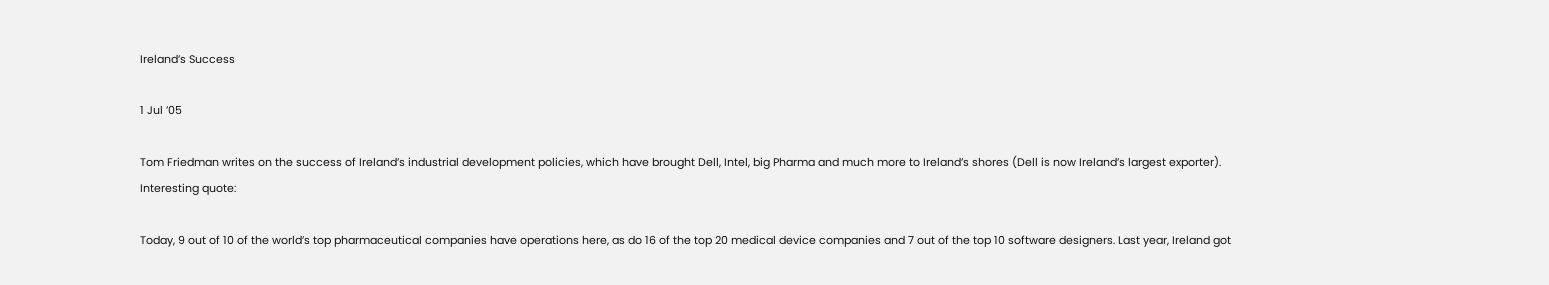Ireland’s Success

1 Jul ’05

Tom Friedman writes on the success of Ireland’s industrial development policies, which have brought Dell, Intel, big Pharma and much more to Ireland’s shores (Dell is now Ireland’s largest exporter). Interesting quote:

Today, 9 out of 10 of the world’s top pharmaceutical companies have operations here, as do 16 of the top 20 medical device companies and 7 out of the top 10 software designers. Last year, Ireland got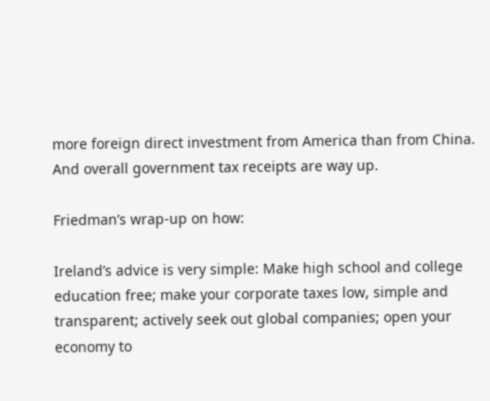more foreign direct investment from America than from China. And overall government tax receipts are way up.

Friedman’s wrap-up on how:

Ireland’s advice is very simple: Make high school and college education free; make your corporate taxes low, simple and transparent; actively seek out global companies; open your economy to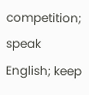competition; speak English; keep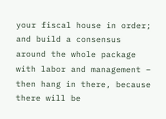your fiscal house in order; and build a consensus around the whole package with labor and management – then hang in there, because there will be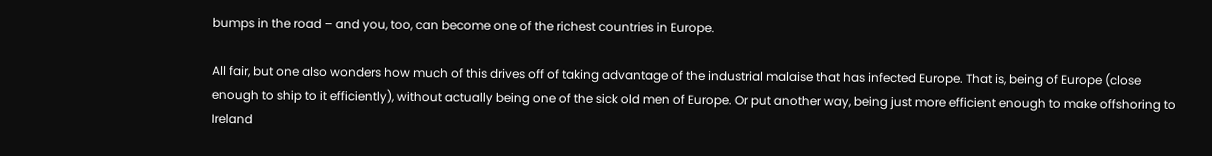bumps in the road – and you, too, can become one of the richest countries in Europe.

All fair, but one also wonders how much of this drives off of taking advantage of the industrial malaise that has infected Europe. That is, being of Europe (close enough to ship to it efficiently), without actually being one of the sick old men of Europe. Or put another way, being just more efficient enough to make offshoring to Ireland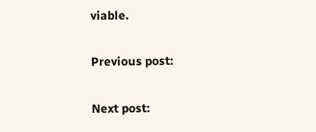viable.

Previous post:

Next post: